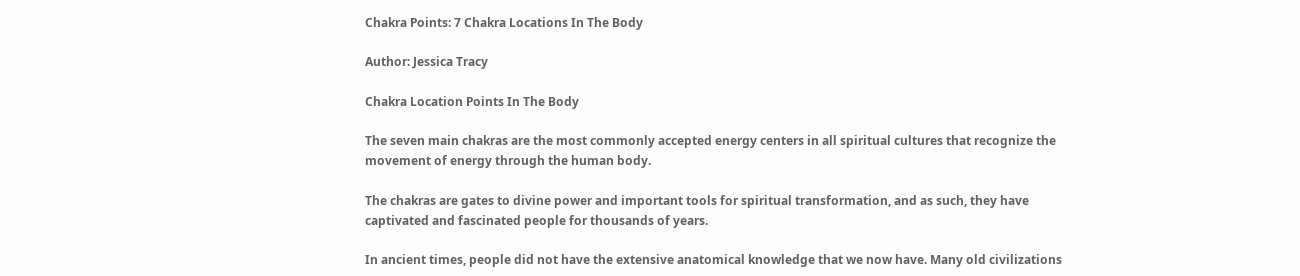Chakra Points: 7 Chakra Locations In The Body

Author: Jessica Tracy

Chakra Location Points In The Body

The seven main chakras are the most commonly accepted energy centers in all spiritual cultures that recognize the movement of energy through the human body.

The chakras are gates to divine power and important tools for spiritual transformation, and as such, they have captivated and fascinated people for thousands of years.

In ancient times, people did not have the extensive anatomical knowledge that we now have. Many old civilizations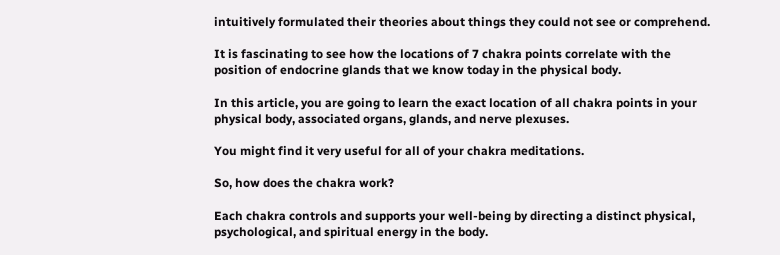intuitively formulated their theories about things they could not see or comprehend.

It is fascinating to see how the locations of 7 chakra points correlate with the position of endocrine glands that we know today in the physical body.

In this article, you are going to learn the exact location of all chakra points in your physical body, associated organs, glands, and nerve plexuses.

You might find it very useful for all of your chakra meditations.

So, how does the chakra work?

Each chakra controls and supports your well-being by directing a distinct physical, psychological, and spiritual energy in the body.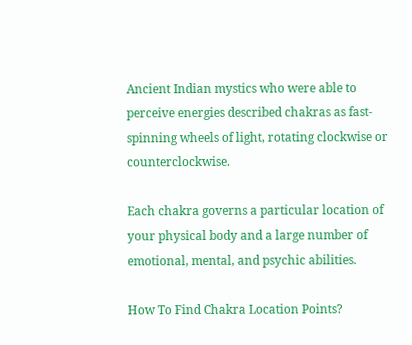Ancient Indian mystics who were able to perceive energies described chakras as fast-spinning wheels of light, rotating clockwise or counterclockwise.

Each chakra governs a particular location of your physical body and a large number of emotional, mental, and psychic abilities.

How To Find Chakra Location Points?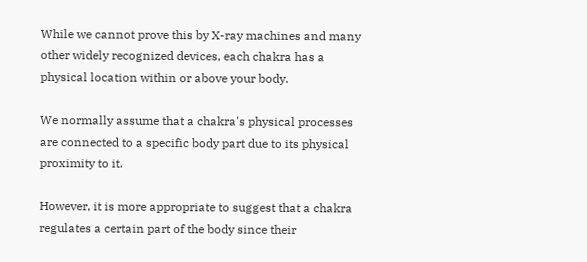While we cannot prove this by X-ray machines and many other widely recognized devices, each chakra has a physical location within or above your body.

We normally assume that a chakra's physical processes are connected to a specific body part due to its physical proximity to it.

However, it is more appropriate to suggest that a chakra regulates a certain part of the body since their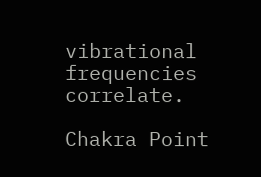vibrational frequencies correlate.

Chakra Point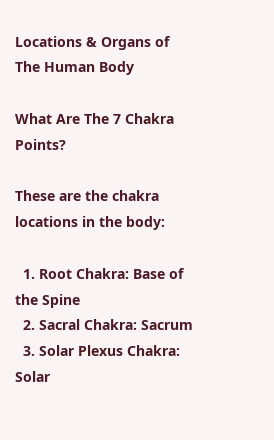Locations & Organs of The Human Body

What Are The 7 Chakra Points?

These are the chakra locations in the body:

  1. Root Chakra: Base of the Spine
  2. Sacral Chakra: Sacrum
  3. Solar Plexus Chakra: Solar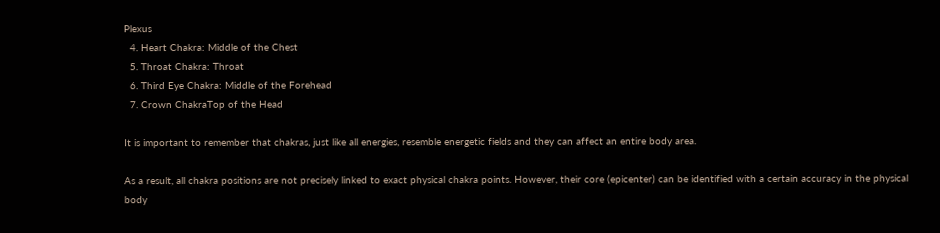Plexus
  4. Heart Chakra: Middle of the Chest
  5. Throat Chakra: Throat
  6. Third Eye Chakra: Middle of the Forehead
  7. Crown ChakraTop of the Head

It is important to remember that chakras, just like all energies, resemble energetic fields and they can affect an entire body area.

As a result, all chakra positions are not precisely linked to exact physical chakra points. However, their core (epicenter) can be identified with a certain accuracy in the physical body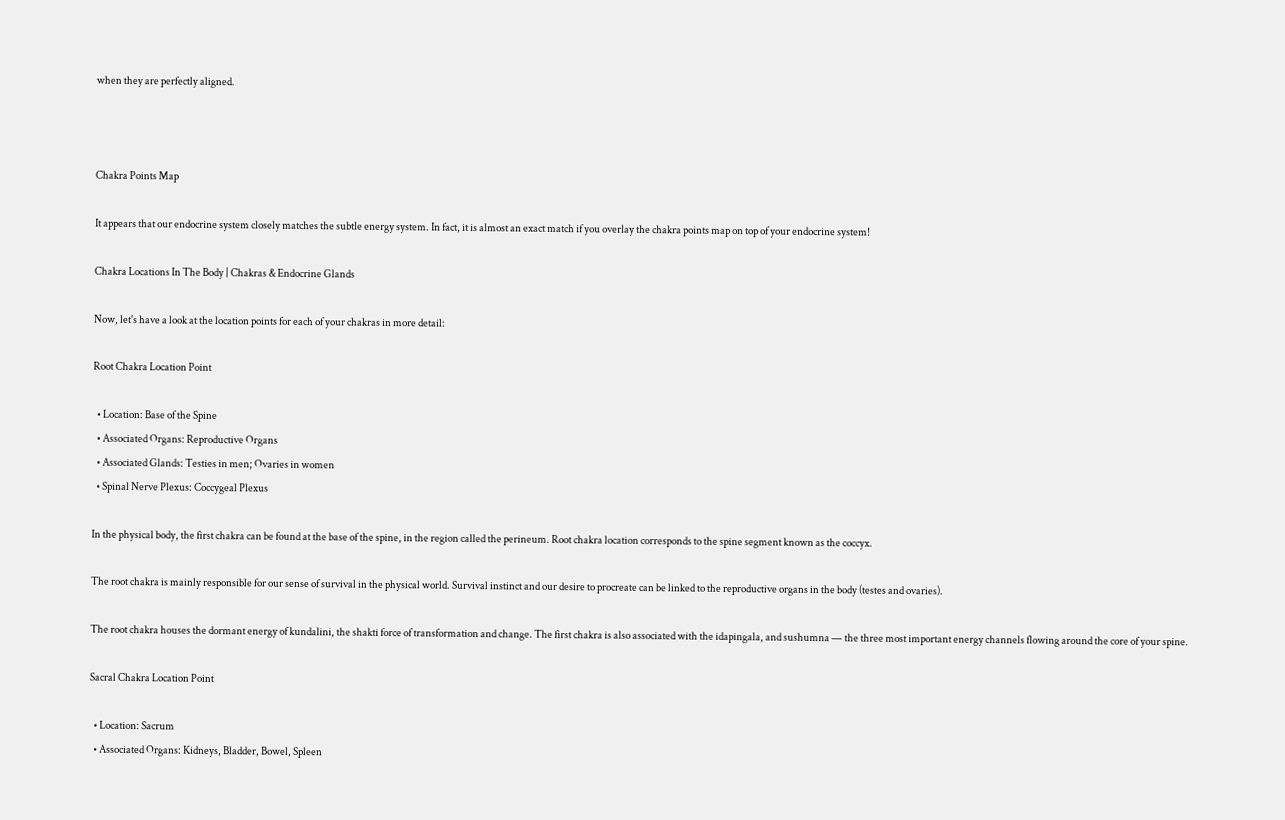when they are perfectly aligned.



Chakra Points Map

It appears that our endocrine system closely matches the subtle energy system. In fact, it is almost an exact match if you overlay the chakra points map on top of your endocrine system!

Chakra Locations In The Body | Chakras & Endocrine Glands

Now, let's have a look at the location points for each of your chakras in more detail:

Root Chakra Location Point

  • Location: Base of the Spine
  • Associated Organs: Reproductive Organs
  • Associated Glands: Testies in men; Ovaries in women
  • Spinal Nerve Plexus: Coccygeal Plexus

In the physical body, the first chakra can be found at the base of the spine, in the region called the perineum. Root chakra location corresponds to the spine segment known as the coccyx.

The root chakra is mainly responsible for our sense of survival in the physical world. Survival instinct and our desire to procreate can be linked to the reproductive organs in the body (testes and ovaries).

The root chakra houses the dormant energy of kundalini, the shakti force of transformation and change. The first chakra is also associated with the idapingala, and sushumna — the three most important energy channels flowing around the core of your spine.

Sacral Chakra Location Point

  • Location: Sacrum
  • Associated Organs: Kidneys, Bladder, Bowel, Spleen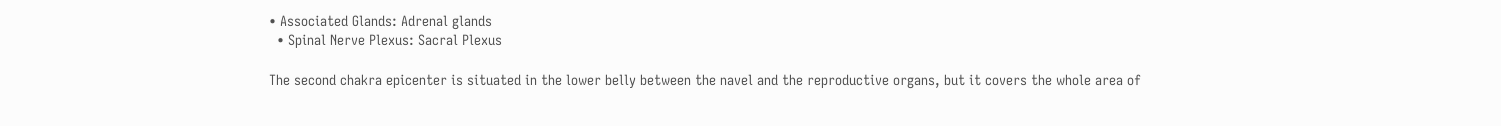• Associated Glands: Adrenal glands
  • Spinal Nerve Plexus: Sacral Plexus

The second chakra epicenter is situated in the lower belly between the navel and the reproductive organs, but it covers the whole area of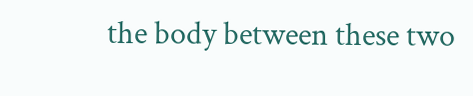the body between these two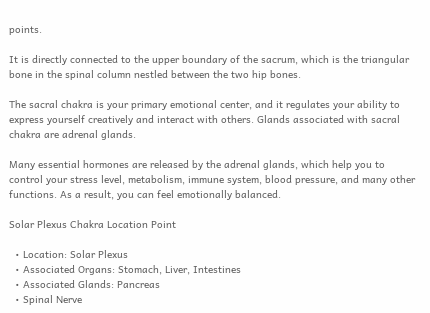points.

It is directly connected to the upper boundary of the sacrum, which is the triangular bone in the spinal column nestled between the two hip bones.

The sacral chakra is your primary emotional center, and it regulates your ability to express yourself creatively and interact with others. Glands associated with sacral chakra are adrenal glands.

Many essential hormones are released by the adrenal glands, which help you to control your stress level, metabolism, immune system, blood pressure, and many other functions. As a result, you can feel emotionally balanced.

Solar Plexus Chakra Location Point

  • Location: Solar Plexus
  • Associated Organs: Stomach, Liver, Intestines
  • Associated Glands: Pancreas
  • Spinal Nerve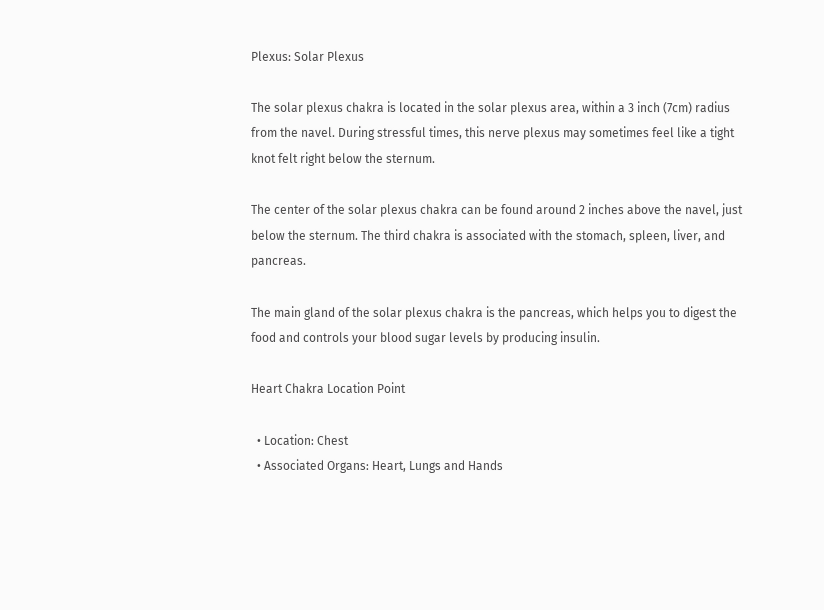Plexus: Solar Plexus

The solar plexus chakra is located in the solar plexus area, within a 3 inch (7cm) radius from the navel. During stressful times, this nerve plexus may sometimes feel like a tight knot felt right below the sternum.

The center of the solar plexus chakra can be found around 2 inches above the navel, just below the sternum. The third chakra is associated with the stomach, spleen, liver, and pancreas.

The main gland of the solar plexus chakra is the pancreas, which helps you to digest the food and controls your blood sugar levels by producing insulin.

Heart Chakra Location Point

  • Location: Chest
  • Associated Organs: Heart, Lungs and Hands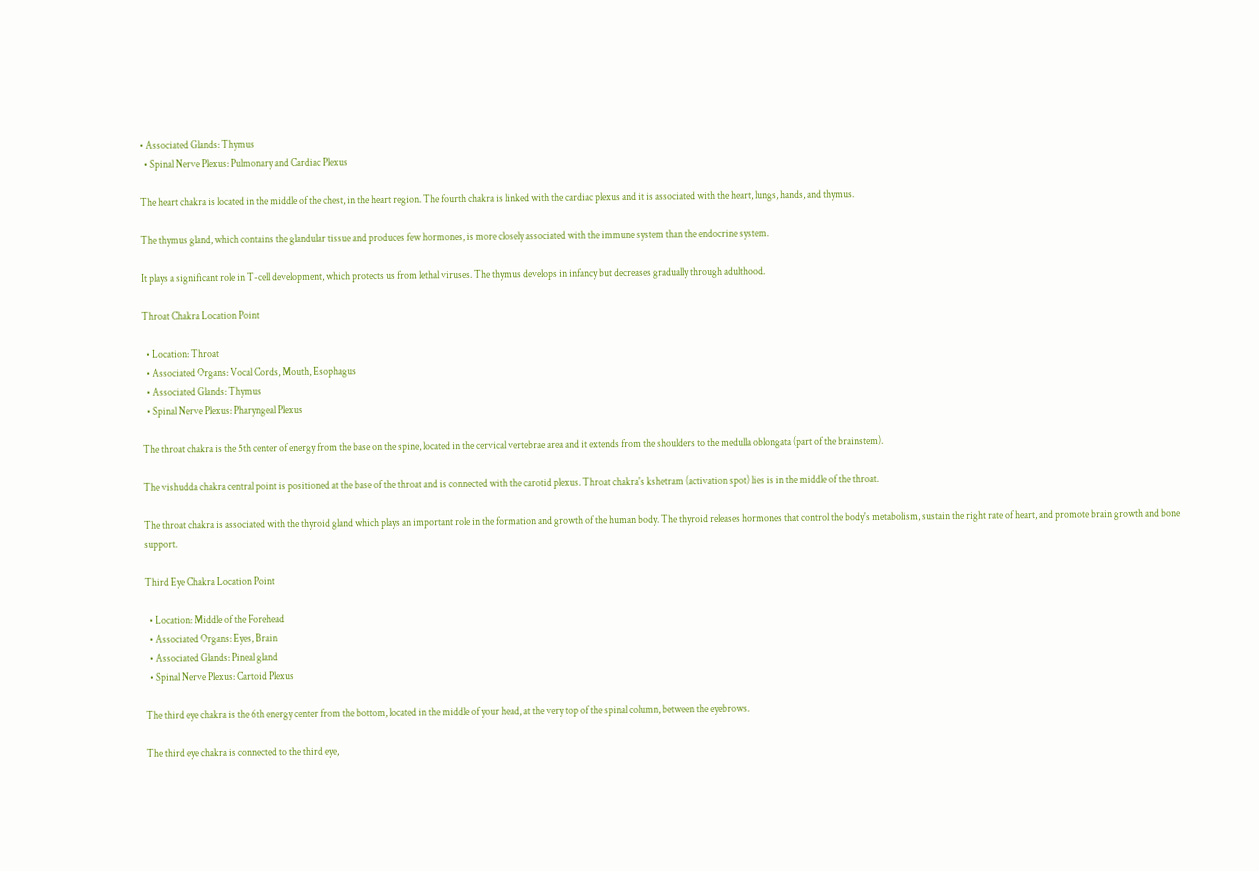• Associated Glands: Thymus
  • Spinal Nerve Plexus: Pulmonary and Cardiac Plexus

The heart chakra is located in the middle of the chest, in the heart region. The fourth chakra is linked with the cardiac plexus and it is associated with the heart, lungs, hands, and thymus.

The thymus gland, which contains the glandular tissue and produces few hormones, is more closely associated with the immune system than the endocrine system.

It plays a significant role in T-cell development, which protects us from lethal viruses. The thymus develops in infancy but decreases gradually through adulthood.

Throat Chakra Location Point

  • Location: Throat
  • Associated Organs: Vocal Cords, Mouth, Esophagus
  • Associated Glands: Thymus
  • Spinal Nerve Plexus: Pharyngeal Plexus

The throat chakra is the 5th center of energy from the base on the spine, located in the cervical vertebrae area and it extends from the shoulders to the medulla oblongata (part of the brainstem).

The vishudda chakra central point is positioned at the base of the throat and is connected with the carotid plexus. Throat chakra's kshetram (activation spot) lies is in the middle of the throat.

The throat chakra is associated with the thyroid gland which plays an important role in the formation and growth of the human body. The thyroid releases hormones that control the body's metabolism, sustain the right rate of heart, and promote brain growth and bone support.

Third Eye Chakra Location Point

  • Location: Middle of the Forehead
  • Associated Organs: Eyes, Brain
  • Associated Glands: Pineal gland
  • Spinal Nerve Plexus: Cartoid Plexus

The third eye chakra is the 6th energy center from the bottom, located in the middle of your head, at the very top of the spinal column, between the eyebrows.

The third eye chakra is connected to the third eye,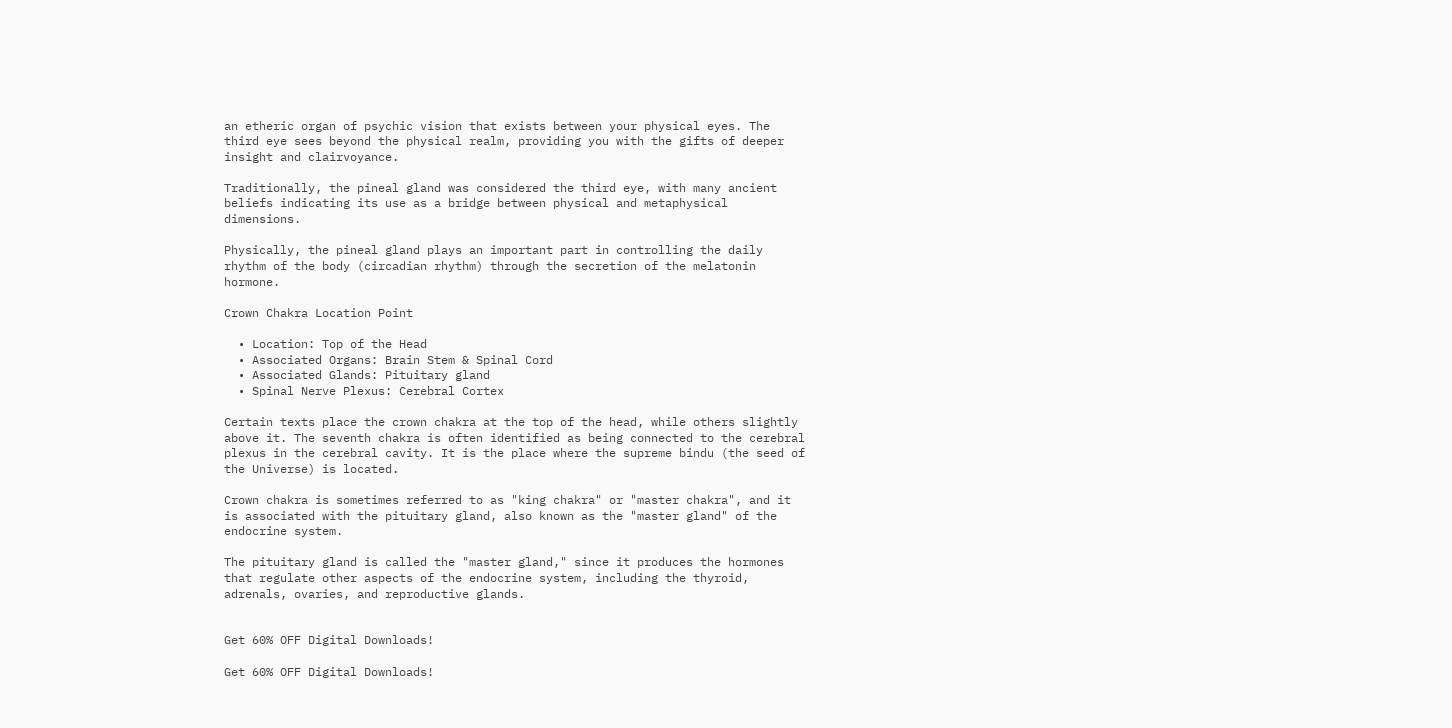an etheric organ of psychic vision that exists between your physical eyes. The third eye sees beyond the physical realm, providing you with the gifts of deeper insight and clairvoyance.

Traditionally, the pineal gland was considered the third eye, with many ancient beliefs indicating its use as a bridge between physical and metaphysical dimensions.

Physically, the pineal gland plays an important part in controlling the daily rhythm of the body (circadian rhythm) through the secretion of the melatonin hormone.

Crown Chakra Location Point

  • Location: Top of the Head
  • Associated Organs: Brain Stem & Spinal Cord
  • Associated Glands: Pituitary gland
  • Spinal Nerve Plexus: Cerebral Cortex

Certain texts place the crown chakra at the top of the head, while others slightly above it. The seventh chakra is often identified as being connected to the cerebral plexus in the cerebral cavity. It is the place where the supreme bindu (the seed of the Universe) is located.

Crown chakra is sometimes referred to as "king chakra" or "master chakra", and it is associated with the pituitary gland, also known as the "master gland" of the endocrine system.

The pituitary gland is called the "master gland," since it produces the hormones that regulate other aspects of the endocrine system, including the thyroid, adrenals, ovaries, and reproductive glands.


Get 60% OFF Digital Downloads!

Get 60% OFF Digital Downloads!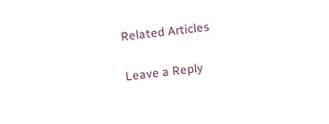Related Articles

Leave a Reply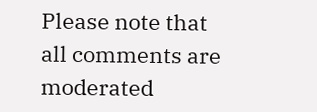Please note that all comments are moderated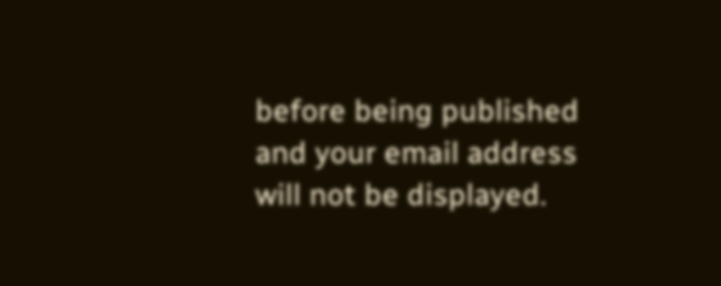before being published and your email address will not be displayed.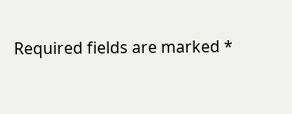Required fields are marked *